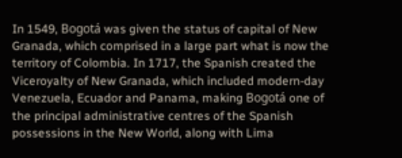In 1549, Bogotá was given the status of capital of New Granada, which comprised in a large part what is now the territory of Colombia. In 1717, the Spanish created the Viceroyalty of New Granada, which included modern-day Venezuela, Ecuador and Panama, making Bogotá one of the principal administrative centres of the Spanish possessions in the New World, along with Lima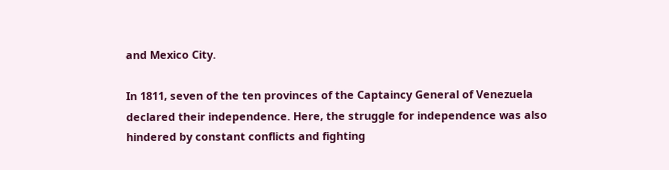and Mexico City.

In 1811, seven of the ten provinces of the Captaincy General of Venezuela declared their independence. Here, the struggle for independence was also hindered by constant conflicts and fighting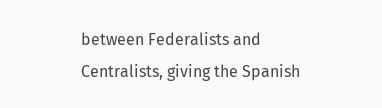between Federalists and Centralists, giving the Spanish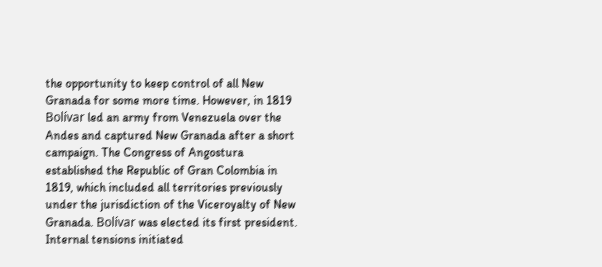the opportunity to keep control of all New Granada for some more time. However, in 1819 Bolívar led an army from Venezuela over the Andes and captured New Granada after a short campaign. The Congress of Angostura established the Republic of Gran Colombia in 1819, which included all territories previously under the jurisdiction of the Viceroyalty of New Granada. Bolívar was elected its first president. Internal tensions initiated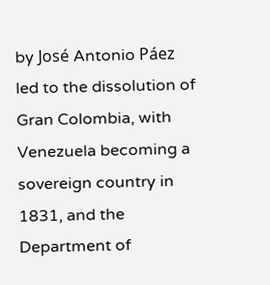by José Antonio Páez led to the dissolution of Gran Colombia, with Venezuela becoming a sovereign country in 1831, and the Department of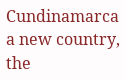Cundinamarca a new country, the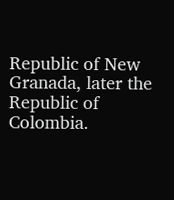Republic of New Granada, later the Republic of Colombia.